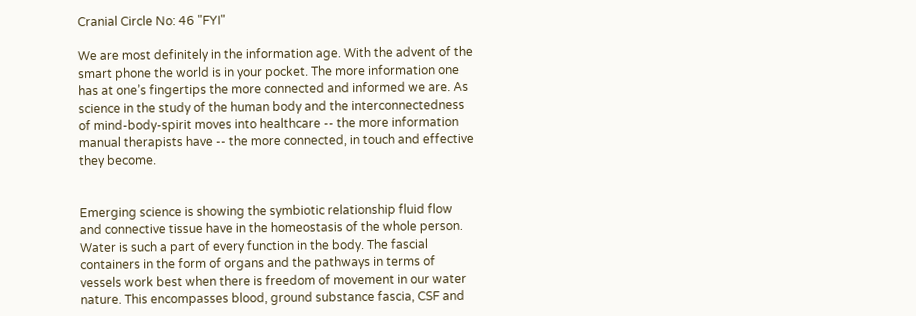Cranial Circle No: 46 "FYI"

We are most definitely in the information age. With the advent of the smart phone the world is in your pocket. The more information one has at one’s fingertips the more connected and informed we are. As science in the study of the human body and the interconnectedness of mind-body-spirit moves into healthcare -- the more information manual therapists have -- the more connected, in touch and effective they become.


Emerging science is showing the symbiotic relationship fluid flow and connective tissue have in the homeostasis of the whole person. Water is such a part of every function in the body. The fascial containers in the form of organs and the pathways in terms of vessels work best when there is freedom of movement in our water nature. This encompasses blood, ground substance fascia, CSF and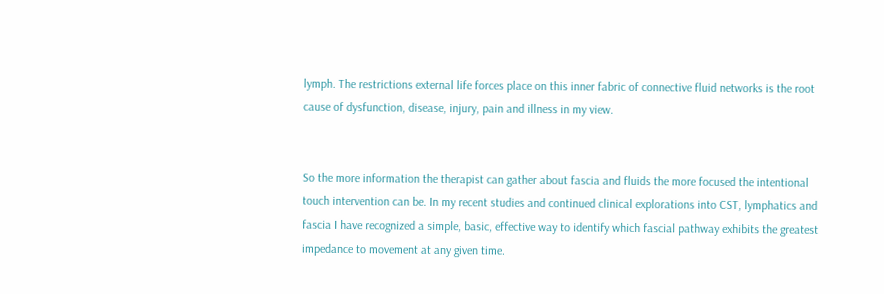lymph. The restrictions external life forces place on this inner fabric of connective fluid networks is the root cause of dysfunction, disease, injury, pain and illness in my view.


So the more information the therapist can gather about fascia and fluids the more focused the intentional touch intervention can be. In my recent studies and continued clinical explorations into CST, lymphatics and fascia I have recognized a simple, basic, effective way to identify which fascial pathway exhibits the greatest impedance to movement at any given time.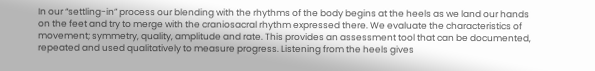In our “settling-in” process our blending with the rhythms of the body begins at the heels as we land our hands on the feet and try to merge with the craniosacral rhythm expressed there. We evaluate the characteristics of movement; symmetry, quality, amplitude and rate. This provides an assessment tool that can be documented, repeated and used qualitatively to measure progress. Listening from the heels gives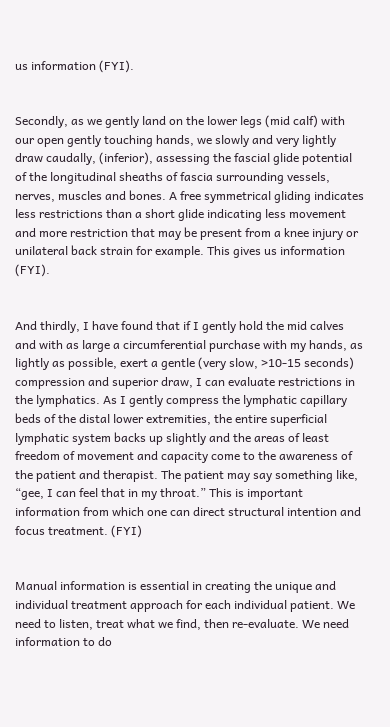us information (FYI).


Secondly, as we gently land on the lower legs (mid calf) with our open gently touching hands, we slowly and very lightly draw caudally, (inferior), assessing the fascial glide potential of the longitudinal sheaths of fascia surrounding vessels, nerves, muscles and bones. A free symmetrical gliding indicates less restrictions than a short glide indicating less movement and more restriction that may be present from a knee injury or unilateral back strain for example. This gives us information (FYI).


And thirdly, I have found that if I gently hold the mid calves and with as large a circumferential purchase with my hands, as lightly as possible, exert a gentle (very slow, >10-15 seconds) compression and superior draw, I can evaluate restrictions in the lymphatics. As I gently compress the lymphatic capillary beds of the distal lower extremities, the entire superficial lymphatic system backs up slightly and the areas of least freedom of movement and capacity come to the awareness of the patient and therapist. The patient may say something like, “gee, I can feel that in my throat.” This is important information from which one can direct structural intention and focus treatment. (FYI)


Manual information is essential in creating the unique and individual treatment approach for each individual patient. We need to listen, treat what we find, then re-evaluate. We need information to do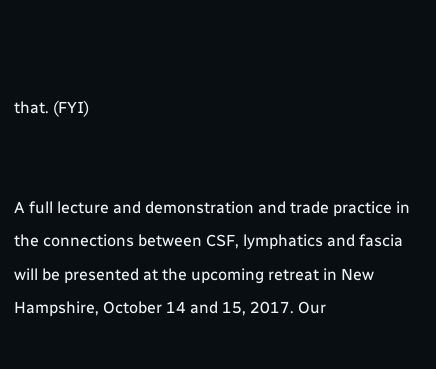that. (FYI)


A full lecture and demonstration and trade practice in the connections between CSF, lymphatics and fascia will be presented at the upcoming retreat in New Hampshire, October 14 and 15, 2017. Our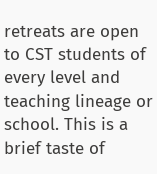retreats are open to CST students of every level and teaching lineage or school. This is a brief taste of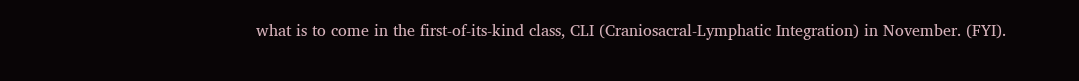what is to come in the first-of-its-kind class, CLI (Craniosacral-Lymphatic Integration) in November. (FYI).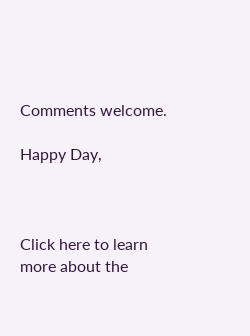Comments welcome.

Happy Day,



Click here to learn more about the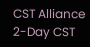CST Alliance 2-Day CST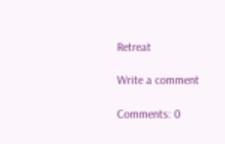Retreat

Write a comment

Comments: 0